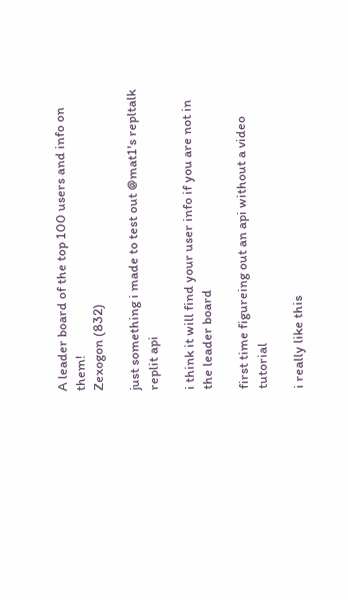A leader board of the top 100 users and info on them!
Zexogon (832)

just something i made to test out @mat1's repltalk replit api

i think it will find your user info if you are not in the leader board

first time figureing out an api without a video tutorial

i really like this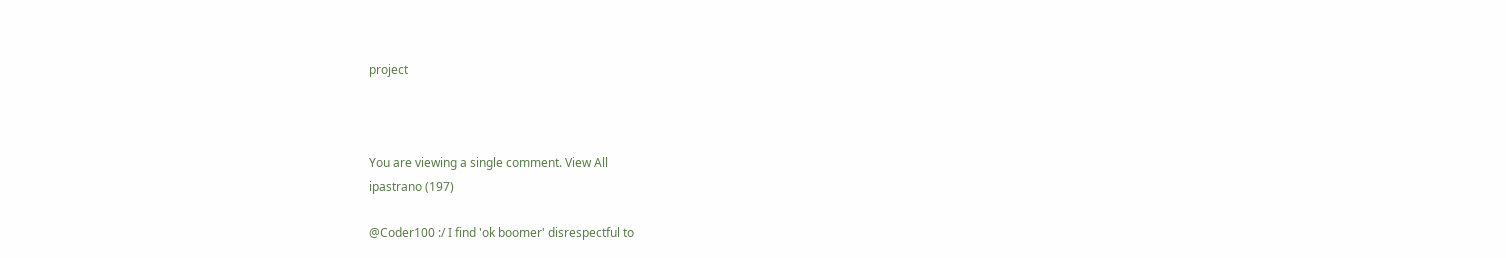project



You are viewing a single comment. View All
ipastrano (197)

@Coder100 :/ I find 'ok boomer' disrespectful to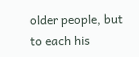older people, but to each his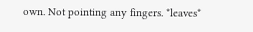own. Not pointing any fingers. *leaves*